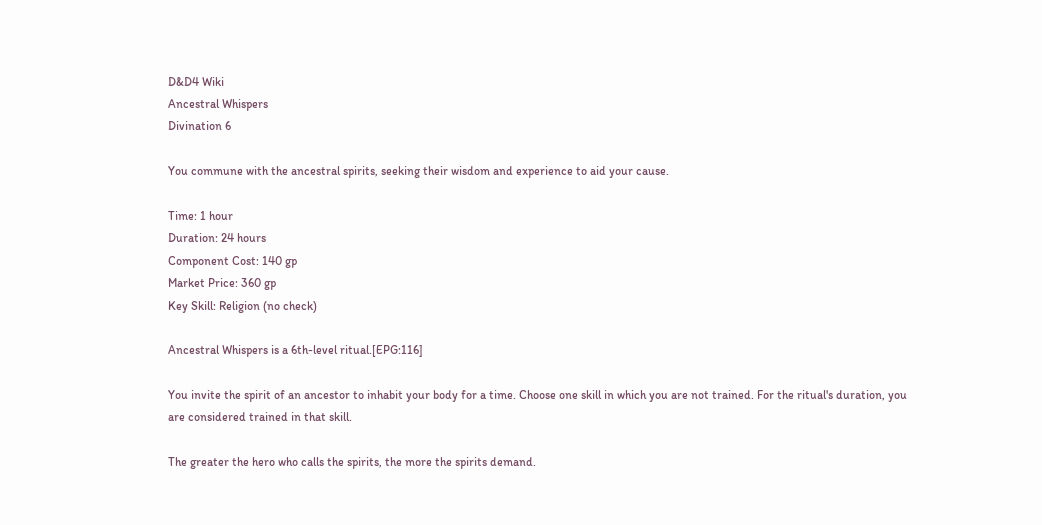D&D4 Wiki
Ancestral Whispers
Divination 6

You commune with the ancestral spirits, seeking their wisdom and experience to aid your cause.

Time: 1 hour
Duration: 24 hours
Component Cost: 140 gp
Market Price: 360 gp
Key Skill: Religion (no check)

Ancestral Whispers is a 6th-level ritual.[EPG:116]

You invite the spirit of an ancestor to inhabit your body for a time. Choose one skill in which you are not trained. For the ritual's duration, you are considered trained in that skill.

The greater the hero who calls the spirits, the more the spirits demand.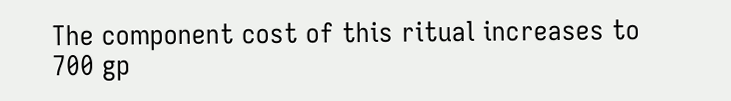The component cost of this ritual increases to 700 gp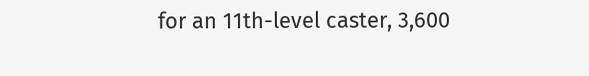for an 11th-level caster, 3,600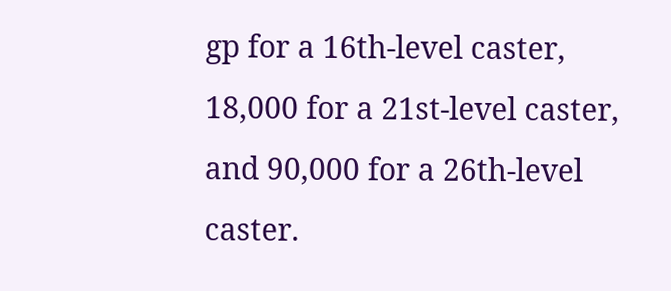gp for a 16th-level caster, 18,000 for a 21st-level caster, and 90,000 for a 26th-level caster.